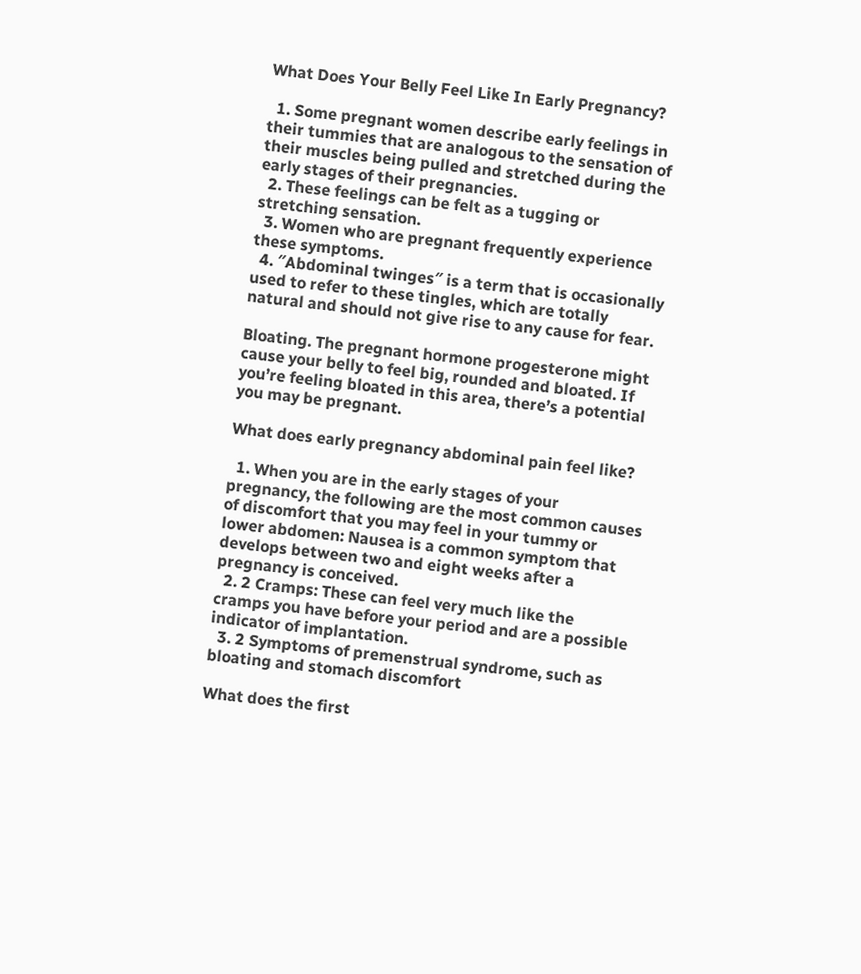What Does Your Belly Feel Like In Early Pregnancy?

  1. Some pregnant women describe early feelings in their tummies that are analogous to the sensation of their muscles being pulled and stretched during the early stages of their pregnancies.
  2. These feelings can be felt as a tugging or stretching sensation.
  3. Women who are pregnant frequently experience these symptoms.
  4. ″Abdominal twinges″ is a term that is occasionally used to refer to these tingles, which are totally natural and should not give rise to any cause for fear.

Bloating. The pregnant hormone progesterone might cause your belly to feel big, rounded and bloated. If you’re feeling bloated in this area, there’s a potential you may be pregnant.

What does early pregnancy abdominal pain feel like?

  1. When you are in the early stages of your pregnancy, the following are the most common causes of discomfort that you may feel in your tummy or lower abdomen: Nausea is a common symptom that develops between two and eight weeks after a pregnancy is conceived.
  2. 2 Cramps: These can feel very much like the cramps you have before your period and are a possible indicator of implantation.
  3. 2 Symptoms of premenstrual syndrome, such as bloating and stomach discomfort

What does the first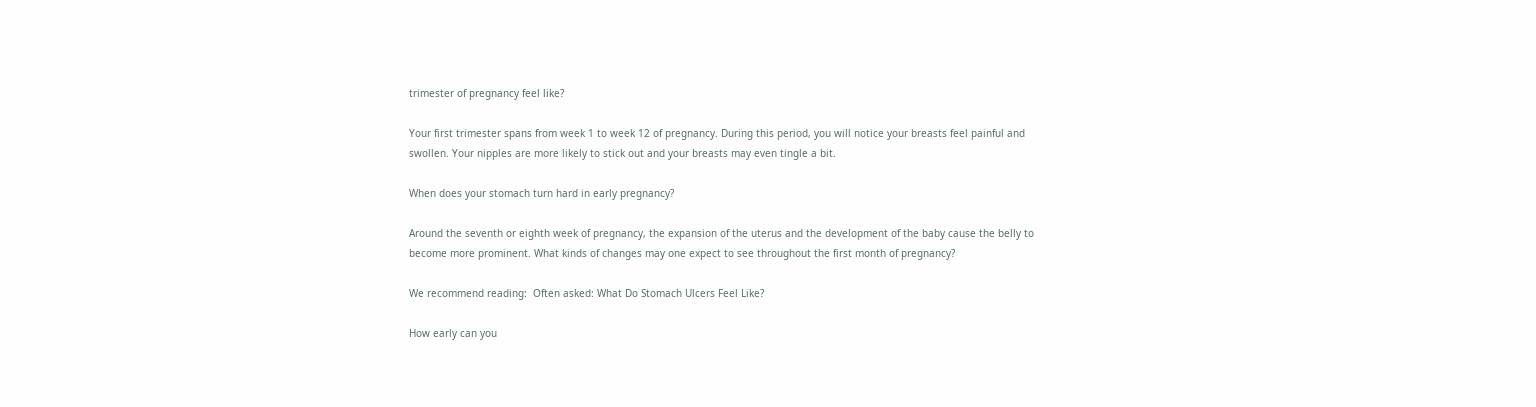trimester of pregnancy feel like?

Your first trimester spans from week 1 to week 12 of pregnancy. During this period, you will notice your breasts feel painful and swollen. Your nipples are more likely to stick out and your breasts may even tingle a bit.

When does your stomach turn hard in early pregnancy?

Around the seventh or eighth week of pregnancy, the expansion of the uterus and the development of the baby cause the belly to become more prominent. What kinds of changes may one expect to see throughout the first month of pregnancy?

We recommend reading:  Often asked: What Do Stomach Ulcers Feel Like?

How early can you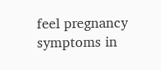feel pregnancy symptoms in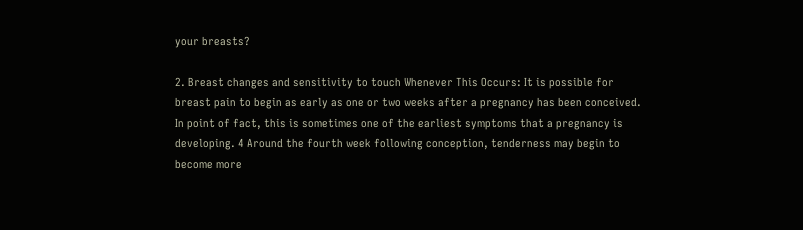your breasts?

2. Breast changes and sensitivity to touch Whenever This Occurs: It is possible for breast pain to begin as early as one or two weeks after a pregnancy has been conceived. In point of fact, this is sometimes one of the earliest symptoms that a pregnancy is developing. 4 Around the fourth week following conception, tenderness may begin to become more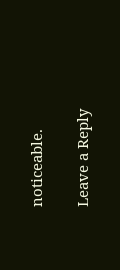noticeable.

Leave a Reply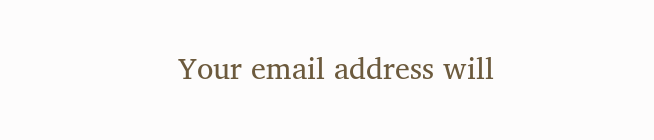Your email address will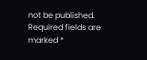not be published. Required fields are marked *